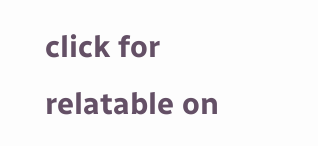click for relatable on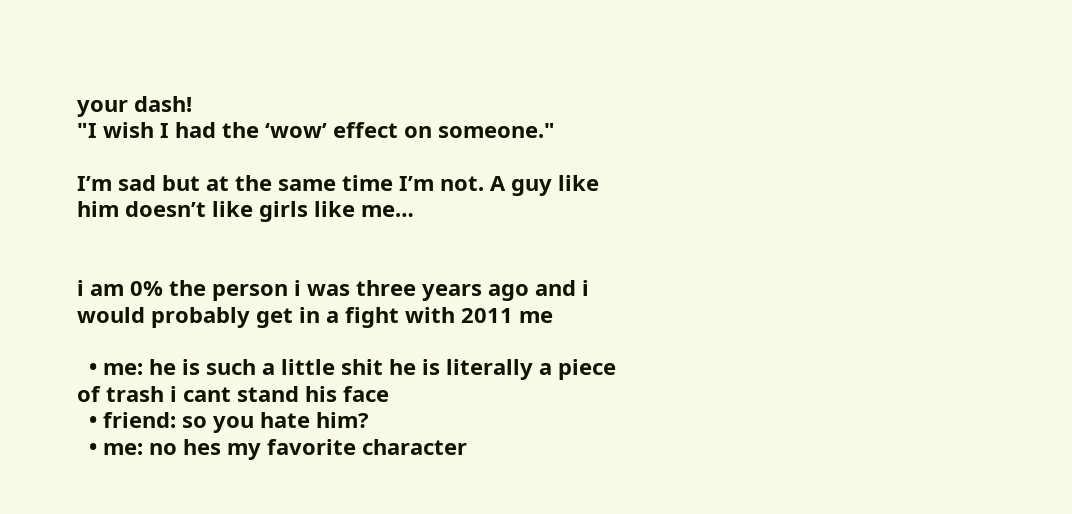your dash!
"I wish I had the ‘wow’ effect on someone."

I’m sad but at the same time I’m not. A guy like him doesn’t like girls like me…


i am 0% the person i was three years ago and i would probably get in a fight with 2011 me

  • me: he is such a little shit he is literally a piece of trash i cant stand his face
  • friend: so you hate him?
  • me: no hes my favorite character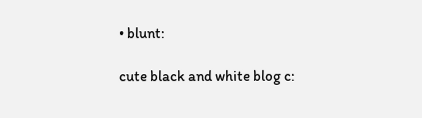• blunt:

cute black and white blog c: